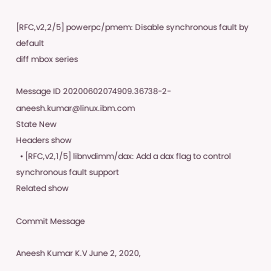[RFC,v2,2/5] powerpc/pmem: Disable synchronous fault by default
diff mbox series

Message ID 20200602074909.36738-2-aneesh.kumar@linux.ibm.com
State New
Headers show
  • [RFC,v2,1/5] libnvdimm/dax: Add a dax flag to control synchronous fault support
Related show

Commit Message

Aneesh Kumar K.V June 2, 2020,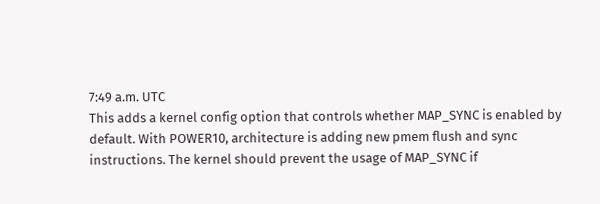7:49 a.m. UTC
This adds a kernel config option that controls whether MAP_SYNC is enabled by
default. With POWER10, architecture is adding new pmem flush and sync
instructions. The kernel should prevent the usage of MAP_SYNC if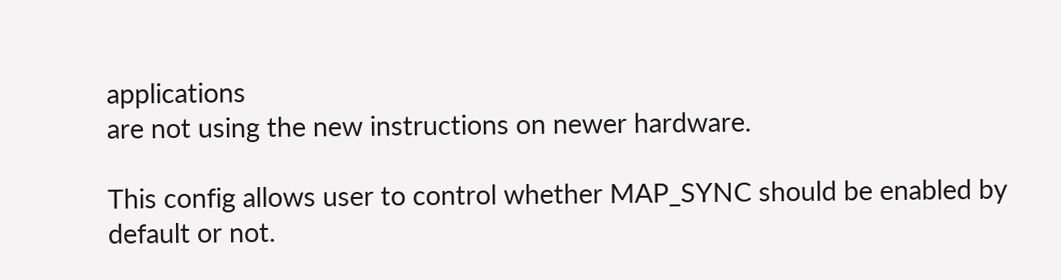applications
are not using the new instructions on newer hardware.

This config allows user to control whether MAP_SYNC should be enabled by
default or not.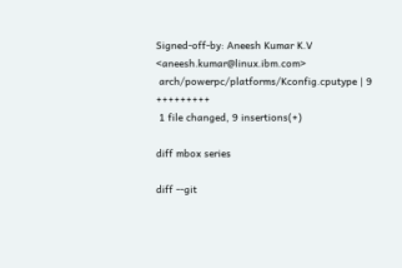Signed-off-by: Aneesh Kumar K.V <aneesh.kumar@linux.ibm.com>
 arch/powerpc/platforms/Kconfig.cputype | 9 +++++++++
 1 file changed, 9 insertions(+)

diff mbox series

diff --git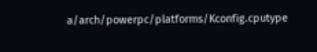a/arch/powerpc/platforms/Kconfig.cputype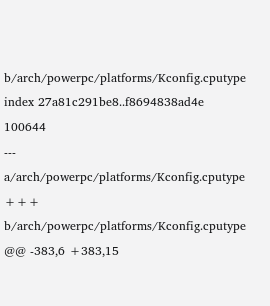b/arch/powerpc/platforms/Kconfig.cputype
index 27a81c291be8..f8694838ad4e 100644
--- a/arch/powerpc/platforms/Kconfig.cputype
+++ b/arch/powerpc/platforms/Kconfig.cputype
@@ -383,6 +383,15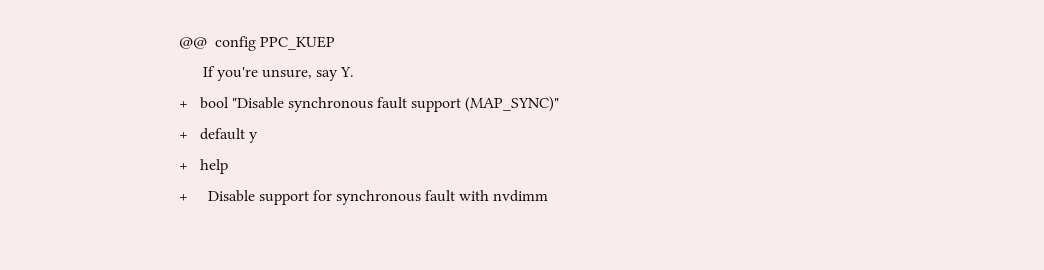@@  config PPC_KUEP
      If you're unsure, say Y.
+   bool "Disable synchronous fault support (MAP_SYNC)"
+   default y
+   help
+     Disable support for synchronous fault with nvdimm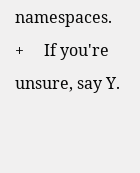namespaces.
+     If you're unsure, say Y.